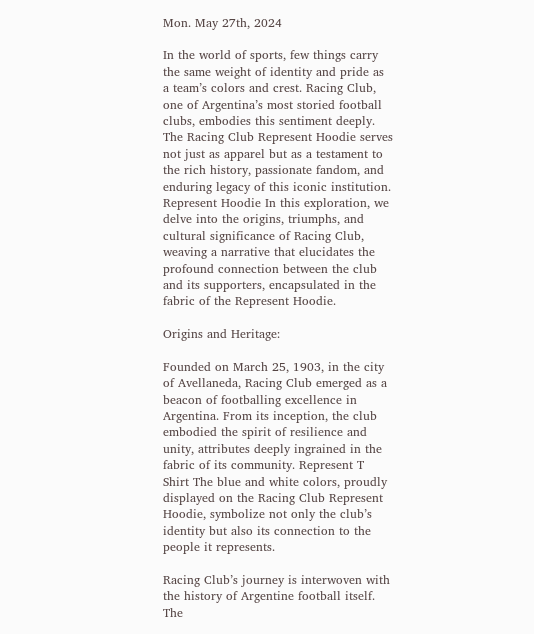Mon. May 27th, 2024

In the world of sports, few things carry the same weight of identity and pride as a team’s colors and crest. Racing Club, one of Argentina’s most storied football clubs, embodies this sentiment deeply. The Racing Club Represent Hoodie serves not just as apparel but as a testament to the rich history, passionate fandom, and enduring legacy of this iconic institution. Represent Hoodie In this exploration, we delve into the origins, triumphs, and cultural significance of Racing Club, weaving a narrative that elucidates the profound connection between the club and its supporters, encapsulated in the fabric of the Represent Hoodie.

Origins and Heritage:

Founded on March 25, 1903, in the city of Avellaneda, Racing Club emerged as a beacon of footballing excellence in Argentina. From its inception, the club embodied the spirit of resilience and unity, attributes deeply ingrained in the fabric of its community. Represent T Shirt The blue and white colors, proudly displayed on the Racing Club Represent Hoodie, symbolize not only the club’s identity but also its connection to the people it represents.

Racing Club’s journey is interwoven with the history of Argentine football itself. The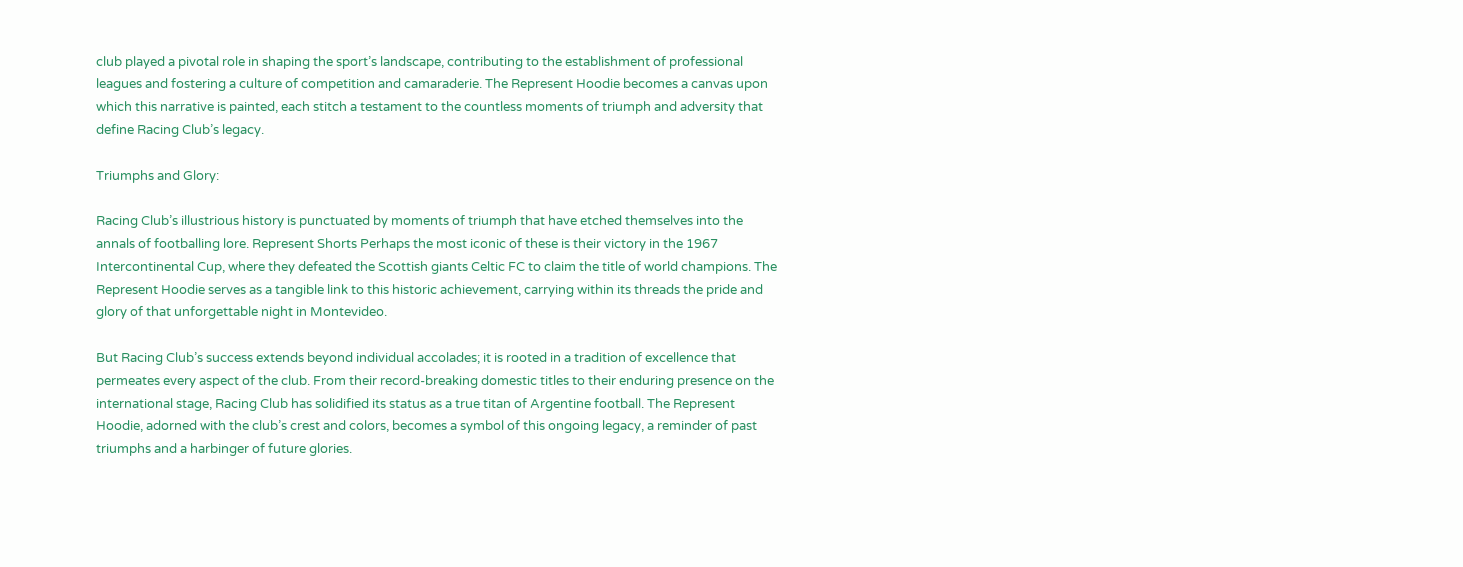club played a pivotal role in shaping the sport’s landscape, contributing to the establishment of professional leagues and fostering a culture of competition and camaraderie. The Represent Hoodie becomes a canvas upon which this narrative is painted, each stitch a testament to the countless moments of triumph and adversity that define Racing Club’s legacy.

Triumphs and Glory:

Racing Club’s illustrious history is punctuated by moments of triumph that have etched themselves into the annals of footballing lore. Represent Shorts Perhaps the most iconic of these is their victory in the 1967 Intercontinental Cup, where they defeated the Scottish giants Celtic FC to claim the title of world champions. The Represent Hoodie serves as a tangible link to this historic achievement, carrying within its threads the pride and glory of that unforgettable night in Montevideo.

But Racing Club’s success extends beyond individual accolades; it is rooted in a tradition of excellence that permeates every aspect of the club. From their record-breaking domestic titles to their enduring presence on the international stage, Racing Club has solidified its status as a true titan of Argentine football. The Represent Hoodie, adorned with the club’s crest and colors, becomes a symbol of this ongoing legacy, a reminder of past triumphs and a harbinger of future glories.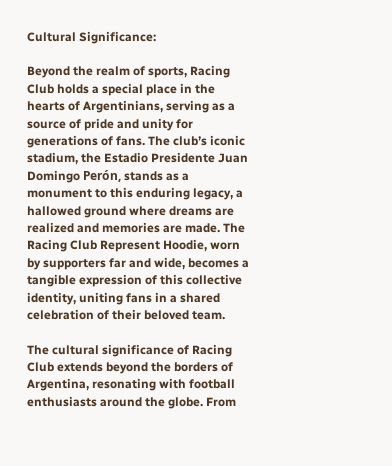Cultural Significance:

Beyond the realm of sports, Racing Club holds a special place in the hearts of Argentinians, serving as a source of pride and unity for generations of fans. The club’s iconic stadium, the Estadio Presidente Juan Domingo Perón, stands as a monument to this enduring legacy, a hallowed ground where dreams are realized and memories are made. The Racing Club Represent Hoodie, worn by supporters far and wide, becomes a tangible expression of this collective identity, uniting fans in a shared celebration of their beloved team.

The cultural significance of Racing Club extends beyond the borders of Argentina, resonating with football enthusiasts around the globe. From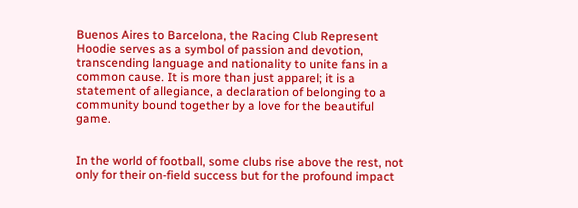Buenos Aires to Barcelona, the Racing Club Represent Hoodie serves as a symbol of passion and devotion, transcending language and nationality to unite fans in a common cause. It is more than just apparel; it is a statement of allegiance, a declaration of belonging to a community bound together by a love for the beautiful game.


In the world of football, some clubs rise above the rest, not only for their on-field success but for the profound impact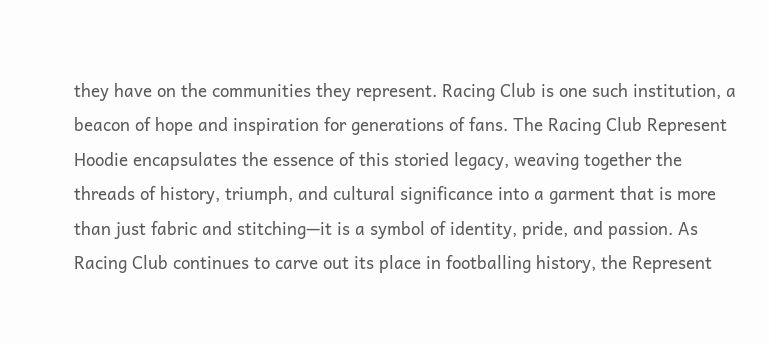they have on the communities they represent. Racing Club is one such institution, a beacon of hope and inspiration for generations of fans. The Racing Club Represent Hoodie encapsulates the essence of this storied legacy, weaving together the threads of history, triumph, and cultural significance into a garment that is more than just fabric and stitching—it is a symbol of identity, pride, and passion. As Racing Club continues to carve out its place in footballing history, the Represent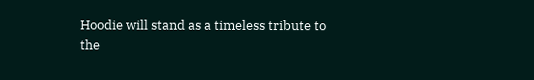Hoodie will stand as a timeless tribute to the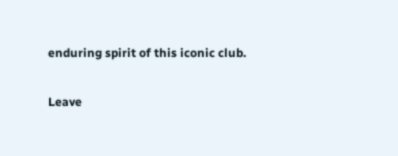enduring spirit of this iconic club.

Leave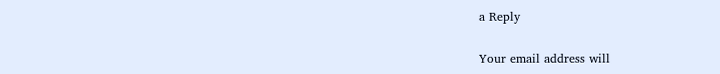a Reply

Your email address will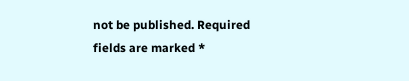not be published. Required fields are marked *